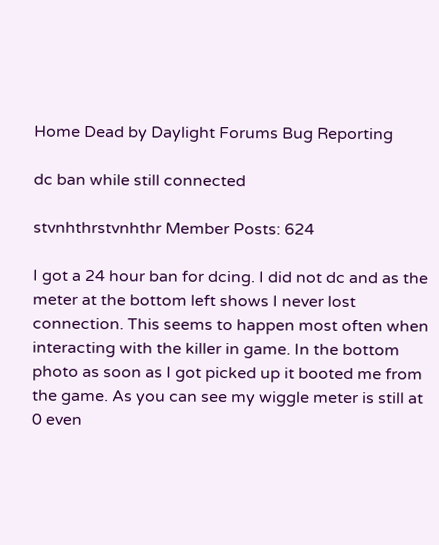Home Dead by Daylight Forums Bug Reporting

dc ban while still connected

stvnhthrstvnhthr Member Posts: 624

I got a 24 hour ban for dcing. I did not dc and as the meter at the bottom left shows I never lost connection. This seems to happen most often when interacting with the killer in game. In the bottom photo as soon as I got picked up it booted me from the game. As you can see my wiggle meter is still at 0 even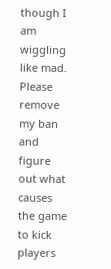though I am wiggling like mad. Please remove my ban and figure out what causes the game to kick players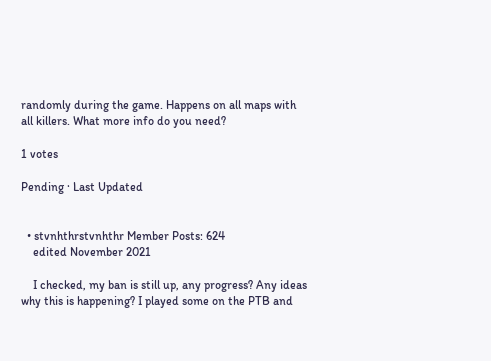randomly during the game. Happens on all maps with all killers. What more info do you need?

1 votes

Pending · Last Updated


  • stvnhthrstvnhthr Member Posts: 624
    edited November 2021

    I checked, my ban is still up, any progress? Any ideas why this is happening? I played some on the PTB and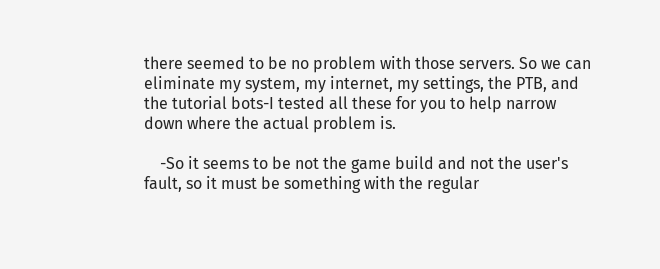there seemed to be no problem with those servers. So we can eliminate my system, my internet, my settings, the PTB, and the tutorial bots-I tested all these for you to help narrow down where the actual problem is.

    -So it seems to be not the game build and not the user's fault, so it must be something with the regular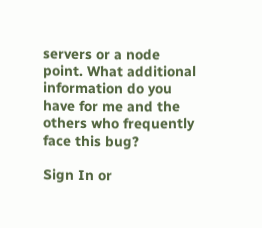servers or a node point. What additional information do you have for me and the others who frequently face this bug?

Sign In or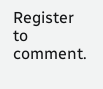Register to comment.